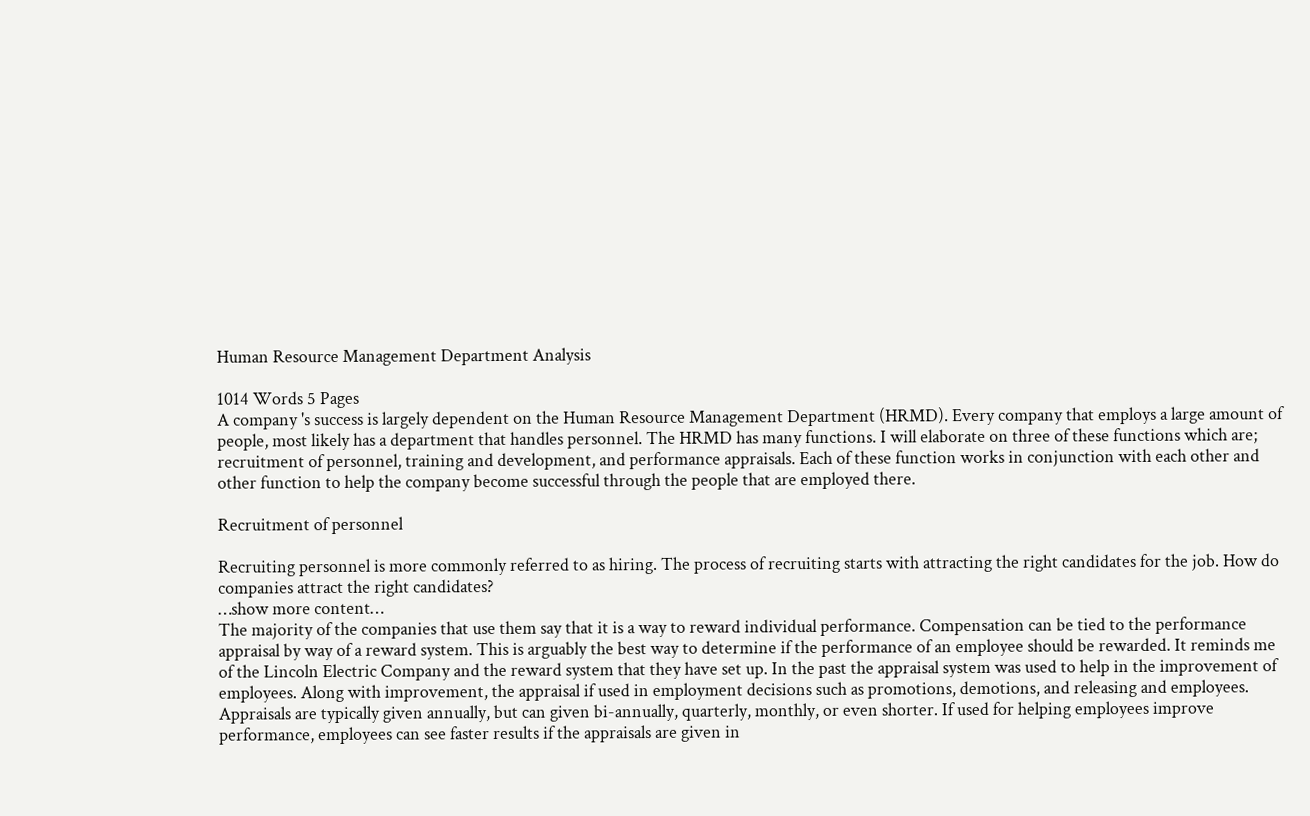Human Resource Management Department Analysis

1014 Words 5 Pages
A company 's success is largely dependent on the Human Resource Management Department (HRMD). Every company that employs a large amount of people, most likely has a department that handles personnel. The HRMD has many functions. I will elaborate on three of these functions which are; recruitment of personnel, training and development, and performance appraisals. Each of these function works in conjunction with each other and other function to help the company become successful through the people that are employed there.

Recruitment of personnel

Recruiting personnel is more commonly referred to as hiring. The process of recruiting starts with attracting the right candidates for the job. How do companies attract the right candidates?
…show more content…
The majority of the companies that use them say that it is a way to reward individual performance. Compensation can be tied to the performance appraisal by way of a reward system. This is arguably the best way to determine if the performance of an employee should be rewarded. It reminds me of the Lincoln Electric Company and the reward system that they have set up. In the past the appraisal system was used to help in the improvement of employees. Along with improvement, the appraisal if used in employment decisions such as promotions, demotions, and releasing and employees. Appraisals are typically given annually, but can given bi-annually, quarterly, monthly, or even shorter. If used for helping employees improve performance, employees can see faster results if the appraisals are given in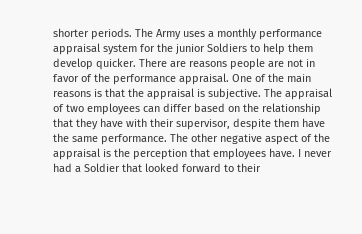shorter periods. The Army uses a monthly performance appraisal system for the junior Soldiers to help them develop quicker. There are reasons people are not in favor of the performance appraisal. One of the main reasons is that the appraisal is subjective. The appraisal of two employees can differ based on the relationship that they have with their supervisor, despite them have the same performance. The other negative aspect of the appraisal is the perception that employees have. I never had a Soldier that looked forward to their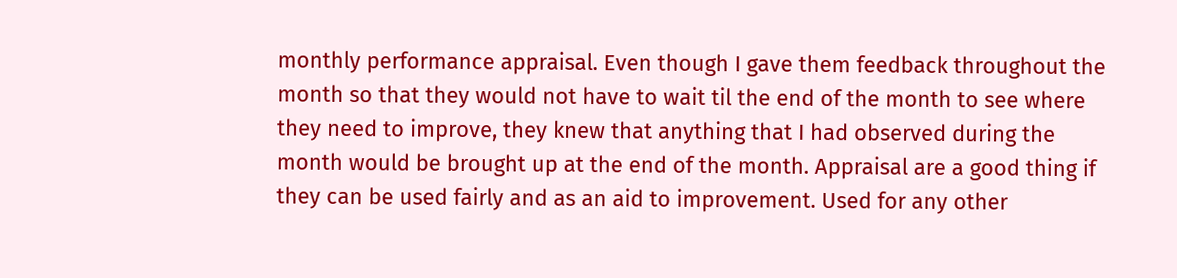monthly performance appraisal. Even though I gave them feedback throughout the month so that they would not have to wait til the end of the month to see where they need to improve, they knew that anything that I had observed during the month would be brought up at the end of the month. Appraisal are a good thing if they can be used fairly and as an aid to improvement. Used for any other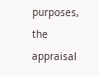purposes, the appraisal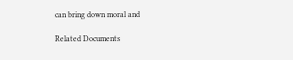can bring down moral and

Related Documents